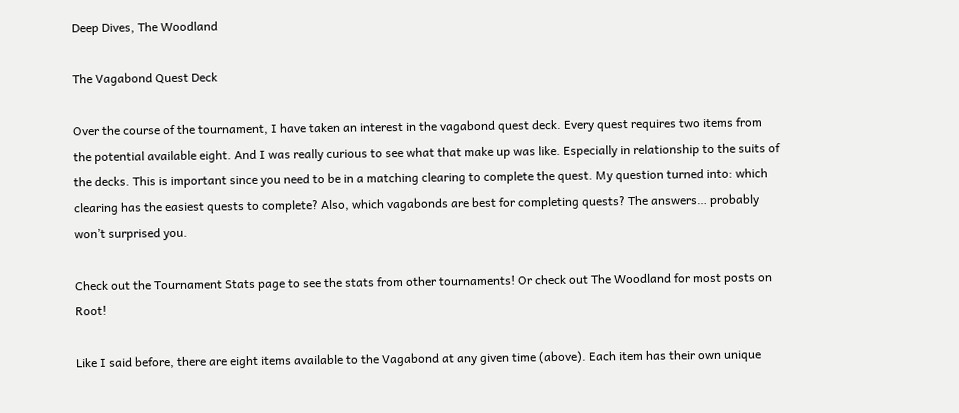Deep Dives, The Woodland

The Vagabond Quest Deck

Over the course of the tournament, I have taken an interest in the vagabond quest deck. Every quest requires two items from the potential available eight. And I was really curious to see what that make up was like. Especially in relationship to the suits of the decks. This is important since you need to be in a matching clearing to complete the quest. My question turned into: which clearing has the easiest quests to complete? Also, which vagabonds are best for completing quests? The answers… probably won’t surprised you.

Check out the Tournament Stats page to see the stats from other tournaments! Or check out The Woodland for most posts on Root!

Like I said before, there are eight items available to the Vagabond at any given time (above). Each item has their own unique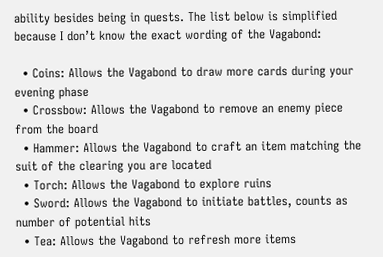ability besides being in quests. The list below is simplified because I don’t know the exact wording of the Vagabond:

  • Coins: Allows the Vagabond to draw more cards during your evening phase
  • Crossbow: Allows the Vagabond to remove an enemy piece from the board
  • Hammer: Allows the Vagabond to craft an item matching the suit of the clearing you are located
  • Torch: Allows the Vagabond to explore ruins
  • Sword: Allows the Vagabond to initiate battles, counts as number of potential hits
  • Tea: Allows the Vagabond to refresh more items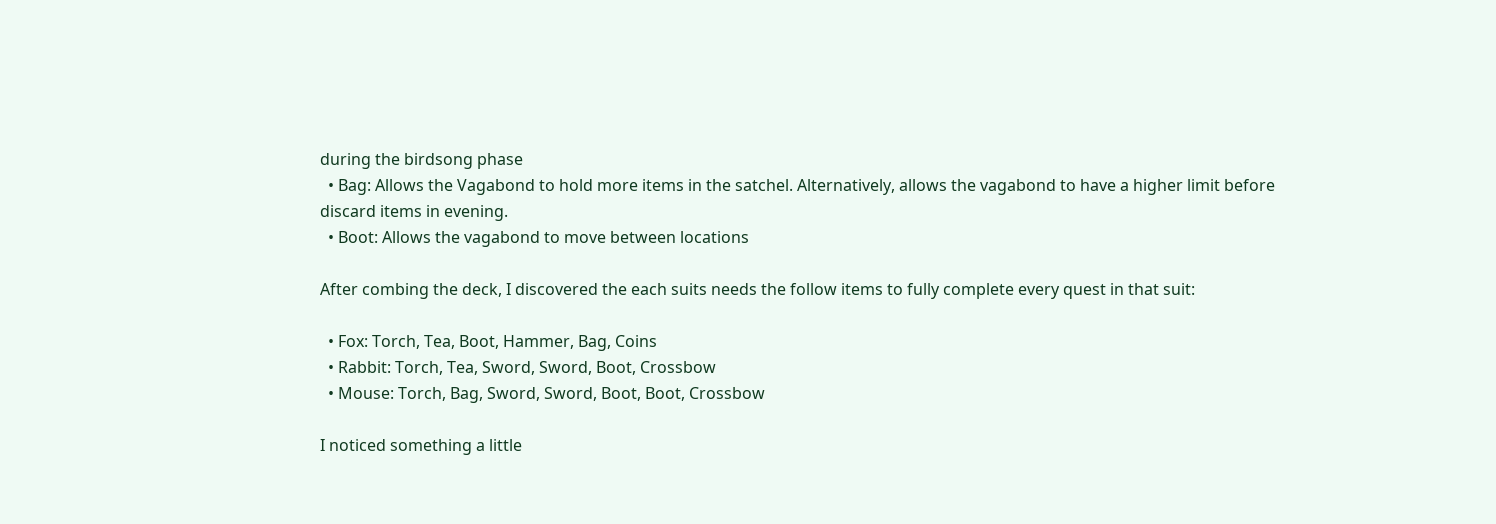during the birdsong phase
  • Bag: Allows the Vagabond to hold more items in the satchel. Alternatively, allows the vagabond to have a higher limit before discard items in evening.
  • Boot: Allows the vagabond to move between locations

After combing the deck, I discovered the each suits needs the follow items to fully complete every quest in that suit:

  • Fox: Torch, Tea, Boot, Hammer, Bag, Coins
  • Rabbit: Torch, Tea, Sword, Sword, Boot, Crossbow
  • Mouse: Torch, Bag, Sword, Sword, Boot, Boot, Crossbow

I noticed something a little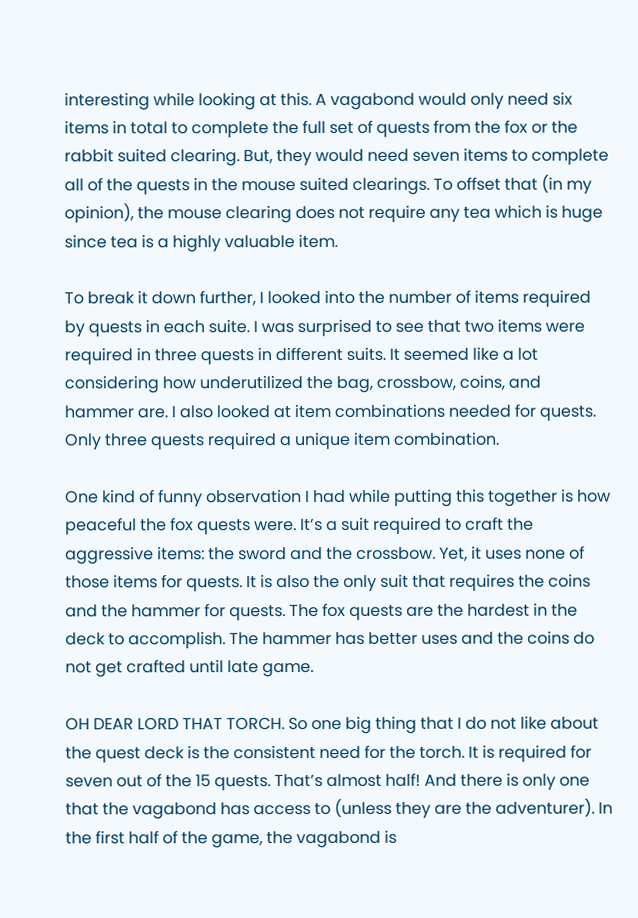interesting while looking at this. A vagabond would only need six items in total to complete the full set of quests from the fox or the rabbit suited clearing. But, they would need seven items to complete all of the quests in the mouse suited clearings. To offset that (in my opinion), the mouse clearing does not require any tea which is huge since tea is a highly valuable item.

To break it down further, I looked into the number of items required by quests in each suite. I was surprised to see that two items were required in three quests in different suits. It seemed like a lot considering how underutilized the bag, crossbow, coins, and hammer are. I also looked at item combinations needed for quests. Only three quests required a unique item combination.

One kind of funny observation I had while putting this together is how peaceful the fox quests were. It’s a suit required to craft the aggressive items: the sword and the crossbow. Yet, it uses none of those items for quests. It is also the only suit that requires the coins and the hammer for quests. The fox quests are the hardest in the deck to accomplish. The hammer has better uses and the coins do not get crafted until late game.

OH DEAR LORD THAT TORCH. So one big thing that I do not like about the quest deck is the consistent need for the torch. It is required for seven out of the 15 quests. That’s almost half! And there is only one that the vagabond has access to (unless they are the adventurer). In the first half of the game, the vagabond is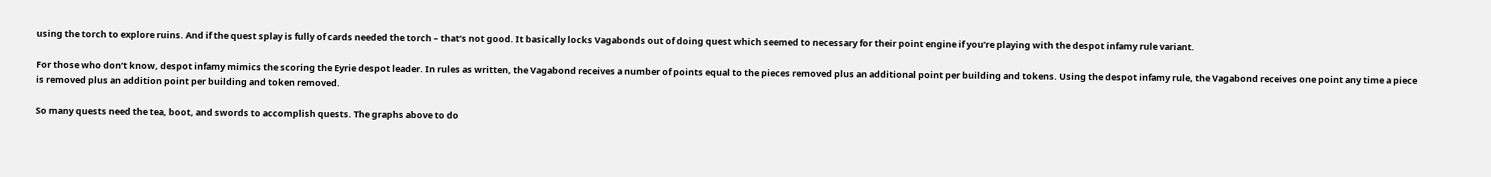using the torch to explore ruins. And if the quest splay is fully of cards needed the torch – that’s not good. It basically locks Vagabonds out of doing quest which seemed to necessary for their point engine if you’re playing with the despot infamy rule variant.

For those who don’t know, despot infamy mimics the scoring the Eyrie despot leader. In rules as written, the Vagabond receives a number of points equal to the pieces removed plus an additional point per building and tokens. Using the despot infamy rule, the Vagabond receives one point any time a piece is removed plus an addition point per building and token removed.

So many quests need the tea, boot, and swords to accomplish quests. The graphs above to do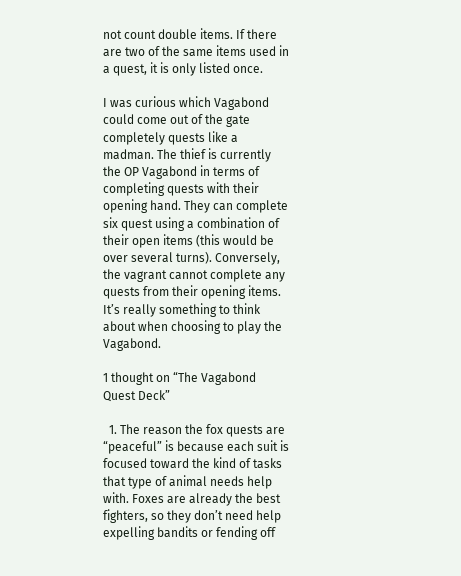not count double items. If there are two of the same items used in a quest, it is only listed once.

I was curious which Vagabond could come out of the gate completely quests like a madman. The thief is currently the OP Vagabond in terms of completing quests with their opening hand. They can complete six quest using a combination of their open items (this would be over several turns). Conversely, the vagrant cannot complete any quests from their opening items. It’s really something to think about when choosing to play the Vagabond.

1 thought on “The Vagabond Quest Deck”

  1. The reason the fox quests are “peaceful” is because each suit is focused toward the kind of tasks that type of animal needs help with. Foxes are already the best fighters, so they don’t need help expelling bandits or fending off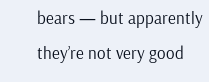bears — but apparently they’re not very good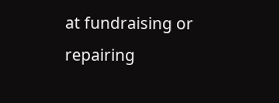at fundraising or repairing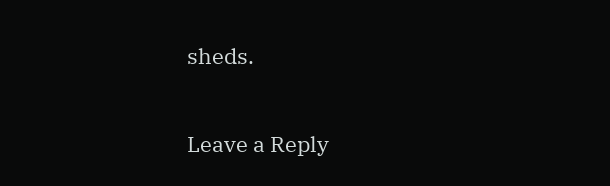sheds.

Leave a Reply